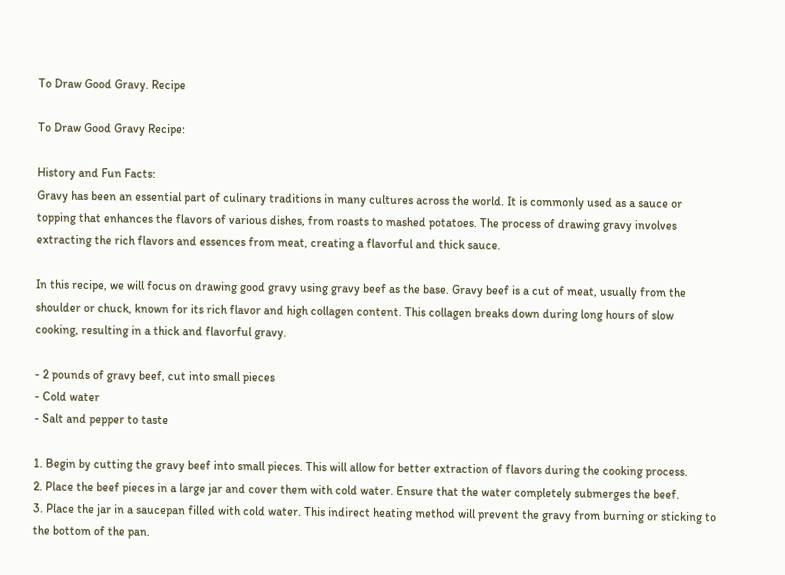To Draw Good Gravy. Recipe

To Draw Good Gravy Recipe:

History and Fun Facts:
Gravy has been an essential part of culinary traditions in many cultures across the world. It is commonly used as a sauce or topping that enhances the flavors of various dishes, from roasts to mashed potatoes. The process of drawing gravy involves extracting the rich flavors and essences from meat, creating a flavorful and thick sauce.

In this recipe, we will focus on drawing good gravy using gravy beef as the base. Gravy beef is a cut of meat, usually from the shoulder or chuck, known for its rich flavor and high collagen content. This collagen breaks down during long hours of slow cooking, resulting in a thick and flavorful gravy.

- 2 pounds of gravy beef, cut into small pieces
- Cold water
- Salt and pepper to taste

1. Begin by cutting the gravy beef into small pieces. This will allow for better extraction of flavors during the cooking process.
2. Place the beef pieces in a large jar and cover them with cold water. Ensure that the water completely submerges the beef.
3. Place the jar in a saucepan filled with cold water. This indirect heating method will prevent the gravy from burning or sticking to the bottom of the pan.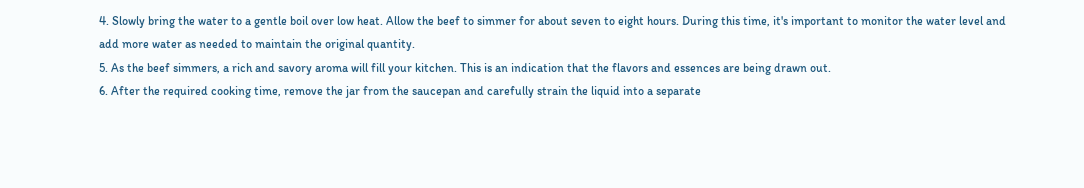4. Slowly bring the water to a gentle boil over low heat. Allow the beef to simmer for about seven to eight hours. During this time, it's important to monitor the water level and add more water as needed to maintain the original quantity.
5. As the beef simmers, a rich and savory aroma will fill your kitchen. This is an indication that the flavors and essences are being drawn out.
6. After the required cooking time, remove the jar from the saucepan and carefully strain the liquid into a separate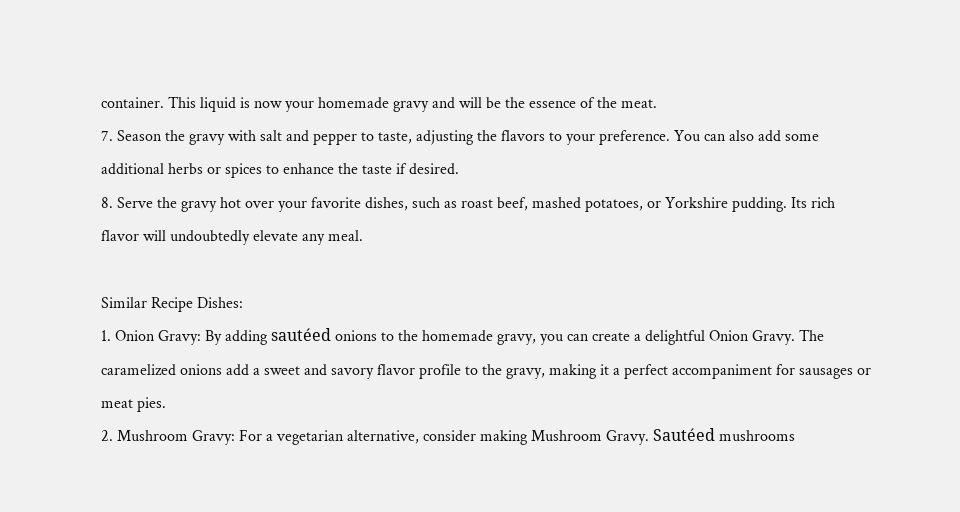container. This liquid is now your homemade gravy and will be the essence of the meat.
7. Season the gravy with salt and pepper to taste, adjusting the flavors to your preference. You can also add some additional herbs or spices to enhance the taste if desired.
8. Serve the gravy hot over your favorite dishes, such as roast beef, mashed potatoes, or Yorkshire pudding. Its rich flavor will undoubtedly elevate any meal.

Similar Recipe Dishes:
1. Onion Gravy: By adding sautéed onions to the homemade gravy, you can create a delightful Onion Gravy. The caramelized onions add a sweet and savory flavor profile to the gravy, making it a perfect accompaniment for sausages or meat pies.
2. Mushroom Gravy: For a vegetarian alternative, consider making Mushroom Gravy. Sautéed mushrooms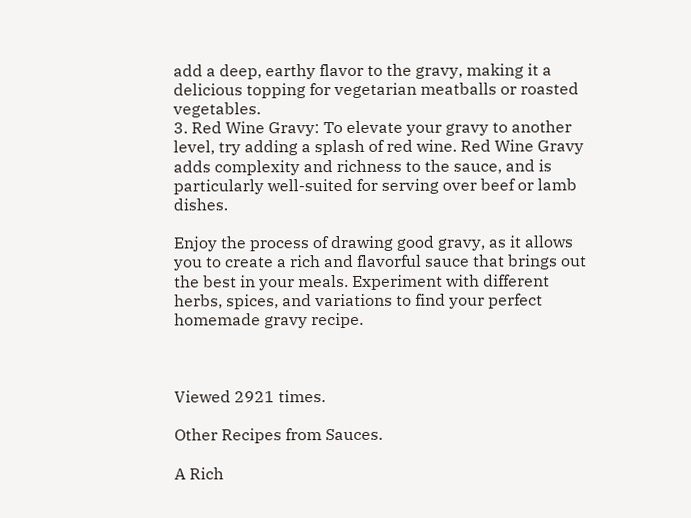add a deep, earthy flavor to the gravy, making it a delicious topping for vegetarian meatballs or roasted vegetables.
3. Red Wine Gravy: To elevate your gravy to another level, try adding a splash of red wine. Red Wine Gravy adds complexity and richness to the sauce, and is particularly well-suited for serving over beef or lamb dishes.

Enjoy the process of drawing good gravy, as it allows you to create a rich and flavorful sauce that brings out the best in your meals. Experiment with different herbs, spices, and variations to find your perfect homemade gravy recipe.



Viewed 2921 times.

Other Recipes from Sauces.

A Rich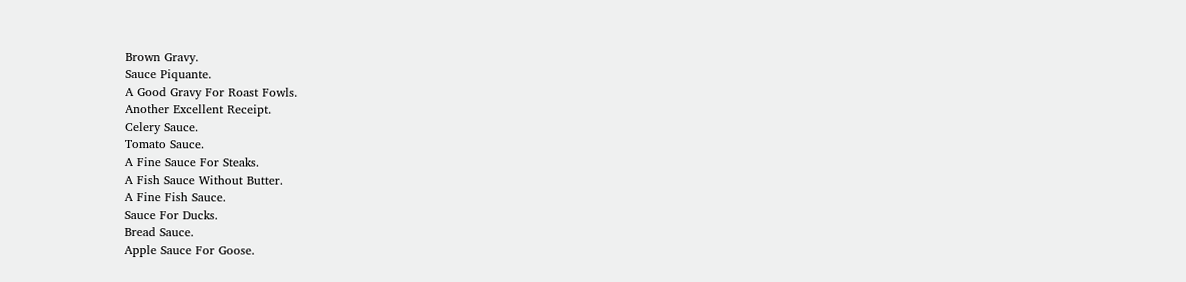Brown Gravy.
Sauce Piquante.
A Good Gravy For Roast Fowls.
Another Excellent Receipt.
Celery Sauce.
Tomato Sauce.
A Fine Sauce For Steaks.
A Fish Sauce Without Butter.
A Fine Fish Sauce.
Sauce For Ducks.
Bread Sauce.
Apple Sauce For Goose.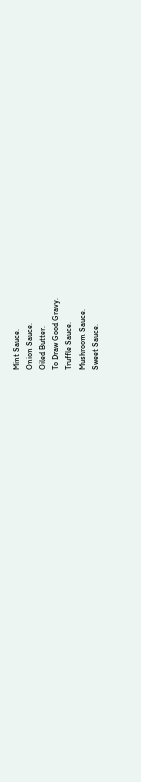Mint Sauce.
Onion Sauce.
Oiled Butter.
To Draw Good Gravy.
Truffle Sauce.
Mushroom Sauce.
Sweet Sauce.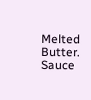Melted Butter.
Sauce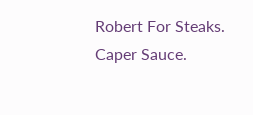Robert For Steaks.
Caper Sauce.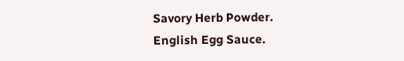Savory Herb Powder.
English Egg Sauce.